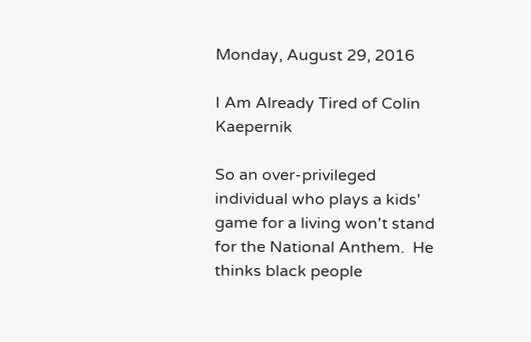Monday, August 29, 2016

I Am Already Tired of Colin Kaepernik

So an over-privileged individual who plays a kids' game for a living won't stand for the National Anthem.  He thinks black people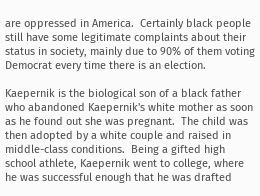are oppressed in America.  Certainly black people still have some legitimate complaints about their status in society, mainly due to 90% of them voting Democrat every time there is an election.

Kaepernik is the biological son of a black father who abandoned Kaepernik's white mother as soon as he found out she was pregnant.  The child was then adopted by a white couple and raised in middle-class conditions.  Being a gifted high school athlete, Kaepernik went to college, where he was successful enough that he was drafted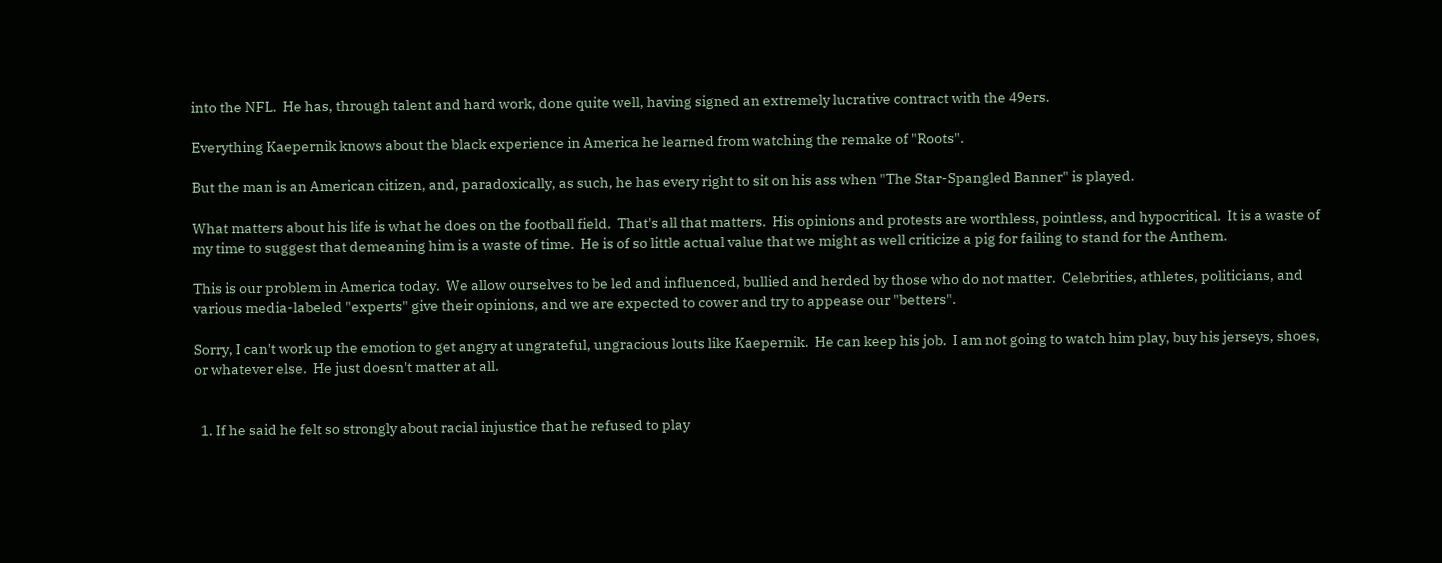into the NFL.  He has, through talent and hard work, done quite well, having signed an extremely lucrative contract with the 49ers.

Everything Kaepernik knows about the black experience in America he learned from watching the remake of "Roots".

But the man is an American citizen, and, paradoxically, as such, he has every right to sit on his ass when "The Star-Spangled Banner" is played.

What matters about his life is what he does on the football field.  That's all that matters.  His opinions and protests are worthless, pointless, and hypocritical.  It is a waste of my time to suggest that demeaning him is a waste of time.  He is of so little actual value that we might as well criticize a pig for failing to stand for the Anthem.

This is our problem in America today.  We allow ourselves to be led and influenced, bullied and herded by those who do not matter.  Celebrities, athletes, politicians, and various media-labeled "experts" give their opinions, and we are expected to cower and try to appease our "betters".

Sorry, I can't work up the emotion to get angry at ungrateful, ungracious louts like Kaepernik.  He can keep his job.  I am not going to watch him play, buy his jerseys, shoes, or whatever else.  He just doesn't matter at all.


  1. If he said he felt so strongly about racial injustice that he refused to play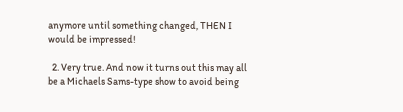anymore until something changed, THEN I would be impressed!

  2. Very true. And now it turns out this may all be a Michaels Sams-type show to avoid being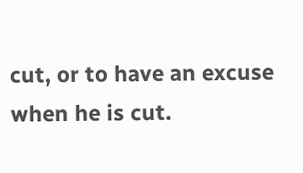cut, or to have an excuse when he is cut.